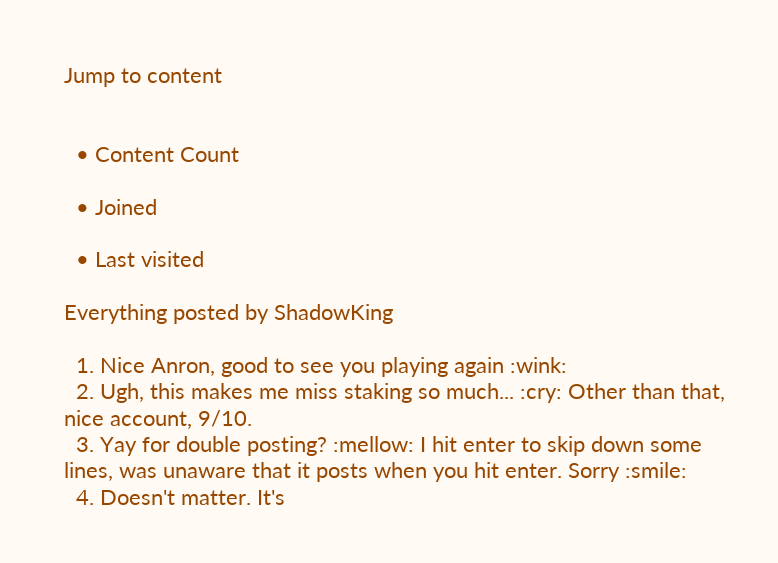Jump to content


  • Content Count

  • Joined

  • Last visited

Everything posted by ShadowKing

  1. Nice Anron, good to see you playing again :wink:
  2. Ugh, this makes me miss staking so much... :cry: Other than that, nice account, 9/10.
  3. Yay for double posting? :mellow: I hit enter to skip down some lines, was unaware that it posts when you hit enter. Sorry :smile:
  4. Doesn't matter. It's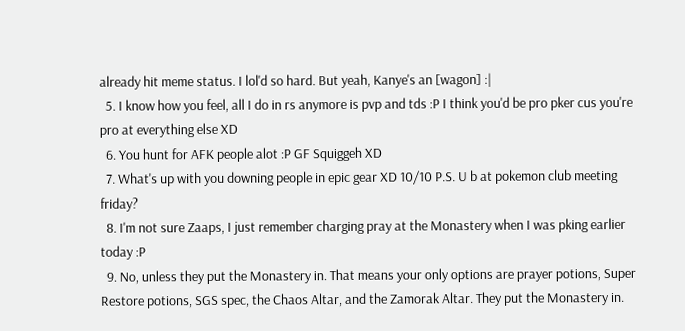already hit meme status. I lol'd so hard. But yeah, Kanye's an [wagon] :|
  5. I know how you feel, all I do in rs anymore is pvp and tds :P I think you'd be pro pker cus you're pro at everything else XD
  6. You hunt for AFK people alot :P GF Squiggeh XD
  7. What's up with you downing people in epic gear XD 10/10 P.S. U b at pokemon club meeting friday?
  8. I'm not sure Zaaps, I just remember charging pray at the Monastery when I was pking earlier today :P
  9. No, unless they put the Monastery in. That means your only options are prayer potions, Super Restore potions, SGS spec, the Chaos Altar, and the Zamorak Altar. They put the Monastery in.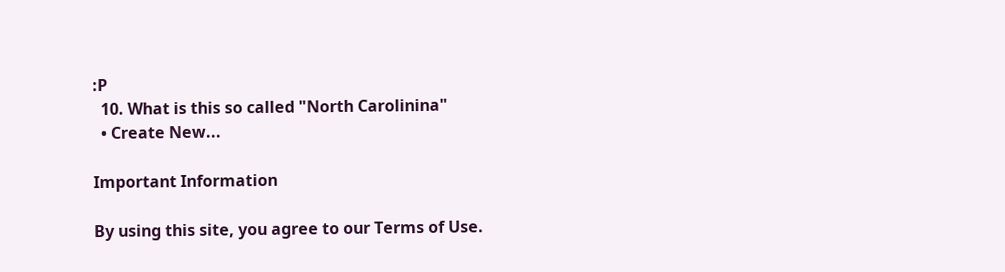:P
  10. What is this so called "North Carolinina"
  • Create New...

Important Information

By using this site, you agree to our Terms of Use.